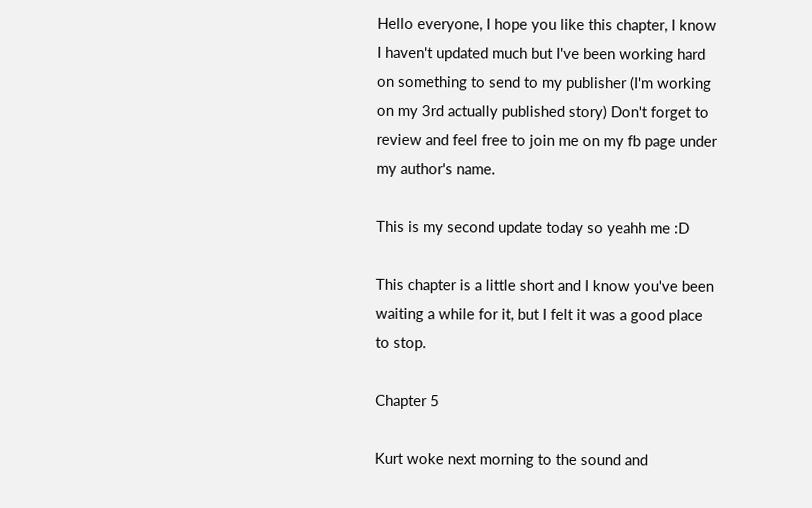Hello everyone, I hope you like this chapter, I know I haven't updated much but I've been working hard on something to send to my publisher (I'm working on my 3rd actually published story) Don't forget to review and feel free to join me on my fb page under my author's name.

This is my second update today so yeahh me :D

This chapter is a little short and I know you've been waiting a while for it, but I felt it was a good place to stop.

Chapter 5

Kurt woke next morning to the sound and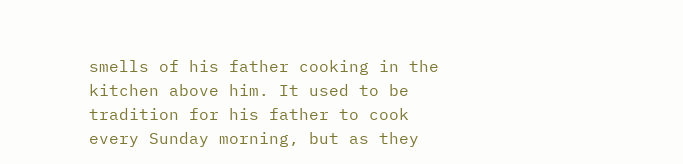smells of his father cooking in the kitchen above him. It used to be tradition for his father to cook every Sunday morning, but as they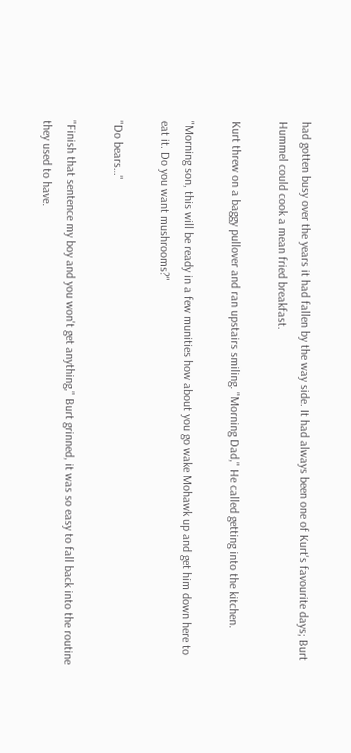had gotten busy over the years it had fallen by the way side. It had always been one of Kurt's favourite days; Burt Hummel could cook a mean fried breakfast.

Kurt threw on a baggy pullover and ran upstairs smiling. "Morning Dad," He called getting into the kitchen.

"Morning son, this will be ready in a few munities how about you go wake Mohawk up and get him down here to eat it. Do you want mushrooms?"

"Do bears…"

"Finish that sentence my boy and you won't get anything," Burt grinned, it was so easy to fall back into the routine they used to have.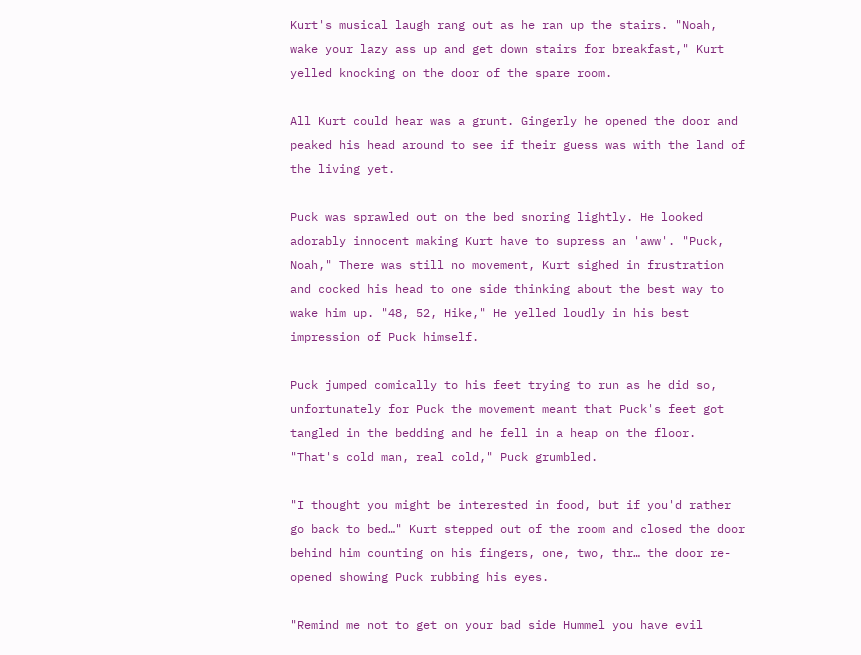Kurt's musical laugh rang out as he ran up the stairs. "Noah, wake your lazy ass up and get down stairs for breakfast," Kurt yelled knocking on the door of the spare room.

All Kurt could hear was a grunt. Gingerly he opened the door and peaked his head around to see if their guess was with the land of the living yet.

Puck was sprawled out on the bed snoring lightly. He looked adorably innocent making Kurt have to supress an 'aww'. "Puck, Noah," There was still no movement, Kurt sighed in frustration and cocked his head to one side thinking about the best way to wake him up. "48, 52, Hike," He yelled loudly in his best impression of Puck himself.

Puck jumped comically to his feet trying to run as he did so, unfortunately for Puck the movement meant that Puck's feet got tangled in the bedding and he fell in a heap on the floor. "That's cold man, real cold," Puck grumbled.

"I thought you might be interested in food, but if you'd rather go back to bed…" Kurt stepped out of the room and closed the door behind him counting on his fingers, one, two, thr… the door re-opened showing Puck rubbing his eyes.

"Remind me not to get on your bad side Hummel you have evil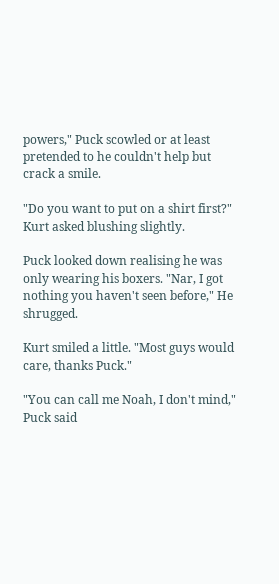powers," Puck scowled or at least pretended to he couldn't help but crack a smile.

"Do you want to put on a shirt first?" Kurt asked blushing slightly.

Puck looked down realising he was only wearing his boxers. "Nar, I got nothing you haven't seen before," He shrugged.

Kurt smiled a little. "Most guys would care, thanks Puck."

"You can call me Noah, I don't mind," Puck said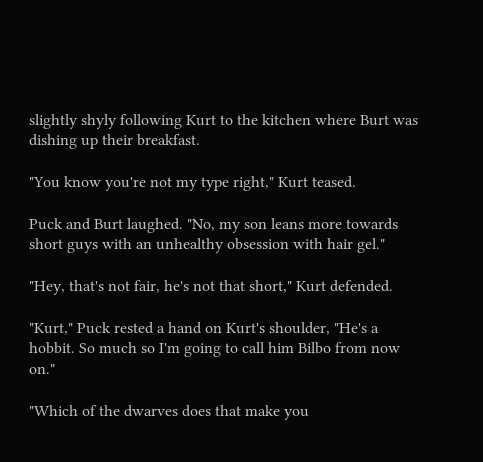slightly shyly following Kurt to the kitchen where Burt was dishing up their breakfast.

"You know you're not my type right," Kurt teased.

Puck and Burt laughed. "No, my son leans more towards short guys with an unhealthy obsession with hair gel."

"Hey, that's not fair, he's not that short," Kurt defended.

"Kurt," Puck rested a hand on Kurt's shoulder, "He's a hobbit. So much so I'm going to call him Bilbo from now on."

"Which of the dwarves does that make you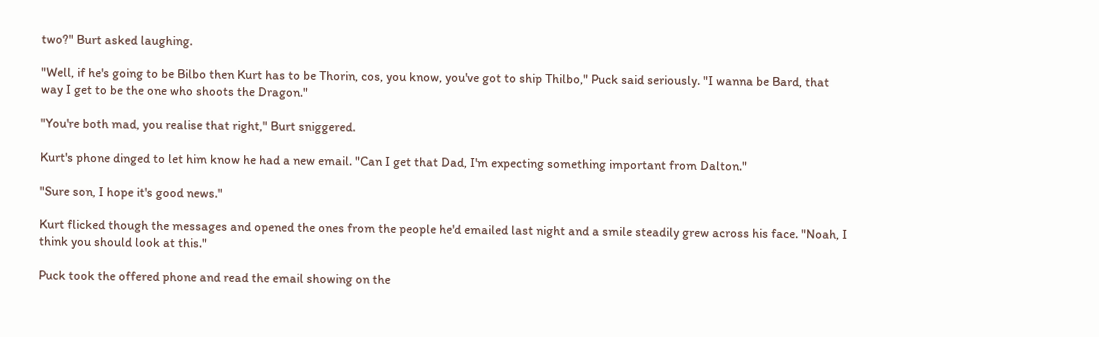two?" Burt asked laughing.

"Well, if he's going to be Bilbo then Kurt has to be Thorin, cos, you know, you've got to ship Thilbo," Puck said seriously. "I wanna be Bard, that way I get to be the one who shoots the Dragon."

"You're both mad, you realise that right," Burt sniggered.

Kurt's phone dinged to let him know he had a new email. "Can I get that Dad, I'm expecting something important from Dalton."

"Sure son, I hope it's good news."

Kurt flicked though the messages and opened the ones from the people he'd emailed last night and a smile steadily grew across his face. "Noah, I think you should look at this."

Puck took the offered phone and read the email showing on the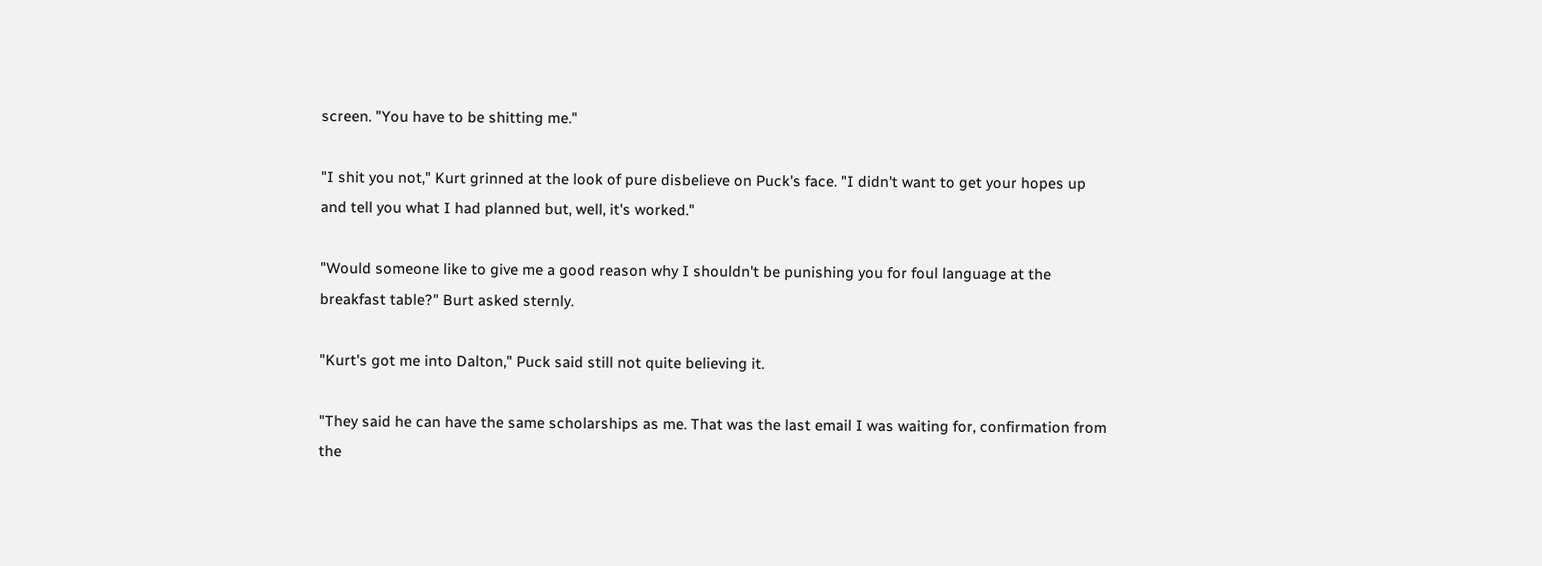screen. "You have to be shitting me."

"I shit you not," Kurt grinned at the look of pure disbelieve on Puck's face. "I didn't want to get your hopes up and tell you what I had planned but, well, it's worked."

"Would someone like to give me a good reason why I shouldn't be punishing you for foul language at the breakfast table?" Burt asked sternly.

"Kurt's got me into Dalton," Puck said still not quite believing it.

"They said he can have the same scholarships as me. That was the last email I was waiting for, confirmation from the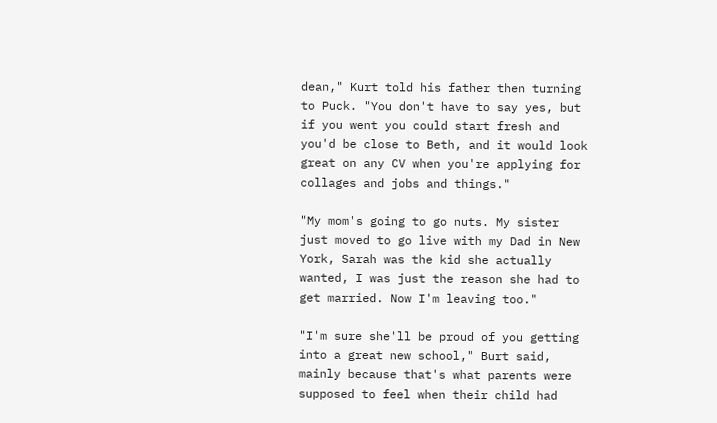dean," Kurt told his father then turning to Puck. "You don't have to say yes, but if you went you could start fresh and you'd be close to Beth, and it would look great on any CV when you're applying for collages and jobs and things."

"My mom's going to go nuts. My sister just moved to go live with my Dad in New York, Sarah was the kid she actually wanted, I was just the reason she had to get married. Now I'm leaving too."

"I'm sure she'll be proud of you getting into a great new school," Burt said, mainly because that's what parents were supposed to feel when their child had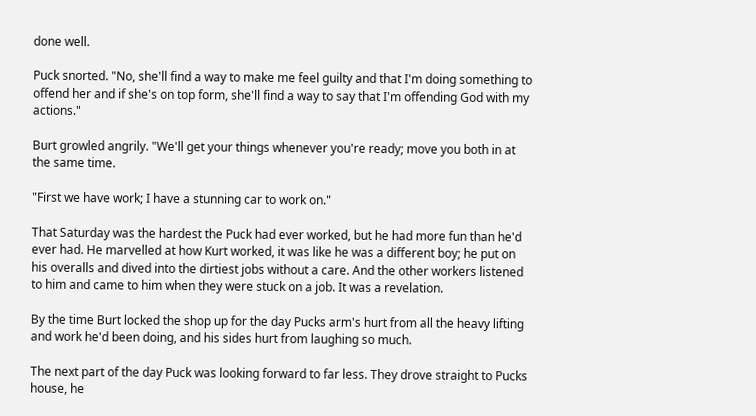done well.

Puck snorted. "No, she'll find a way to make me feel guilty and that I'm doing something to offend her and if she's on top form, she'll find a way to say that I'm offending God with my actions."

Burt growled angrily. "We'll get your things whenever you're ready; move you both in at the same time.

"First we have work; I have a stunning car to work on."

That Saturday was the hardest the Puck had ever worked, but he had more fun than he'd ever had. He marvelled at how Kurt worked, it was like he was a different boy; he put on his overalls and dived into the dirtiest jobs without a care. And the other workers listened to him and came to him when they were stuck on a job. It was a revelation.

By the time Burt locked the shop up for the day Pucks arm's hurt from all the heavy lifting and work he'd been doing, and his sides hurt from laughing so much.

The next part of the day Puck was looking forward to far less. They drove straight to Pucks house, he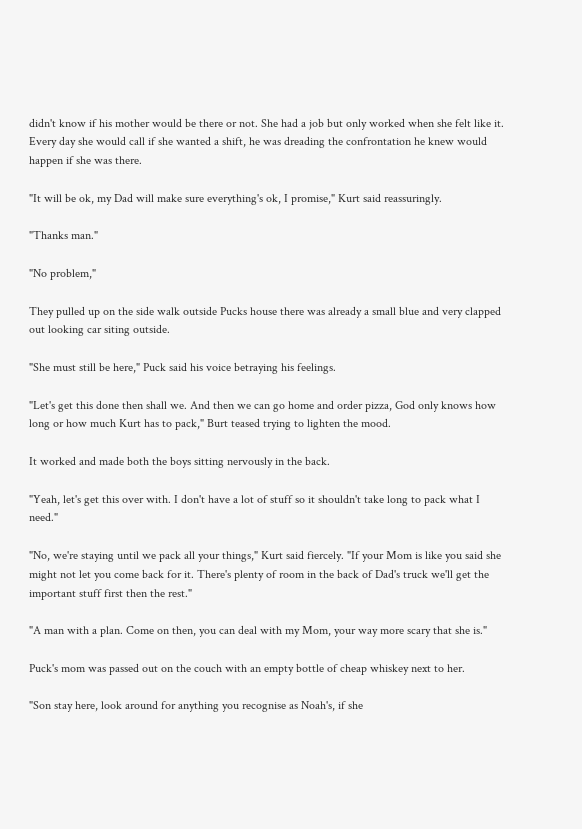didn't know if his mother would be there or not. She had a job but only worked when she felt like it. Every day she would call if she wanted a shift, he was dreading the confrontation he knew would happen if she was there.

"It will be ok, my Dad will make sure everything's ok, I promise," Kurt said reassuringly.

"Thanks man."

"No problem,"

They pulled up on the side walk outside Pucks house there was already a small blue and very clapped out looking car siting outside.

"She must still be here," Puck said his voice betraying his feelings.

"Let's get this done then shall we. And then we can go home and order pizza, God only knows how long or how much Kurt has to pack," Burt teased trying to lighten the mood.

It worked and made both the boys sitting nervously in the back.

"Yeah, let's get this over with. I don't have a lot of stuff so it shouldn't take long to pack what I need."

"No, we're staying until we pack all your things," Kurt said fiercely. "If your Mom is like you said she might not let you come back for it. There's plenty of room in the back of Dad's truck we'll get the important stuff first then the rest."

"A man with a plan. Come on then, you can deal with my Mom, your way more scary that she is."

Puck's mom was passed out on the couch with an empty bottle of cheap whiskey next to her.

"Son stay here, look around for anything you recognise as Noah's, if she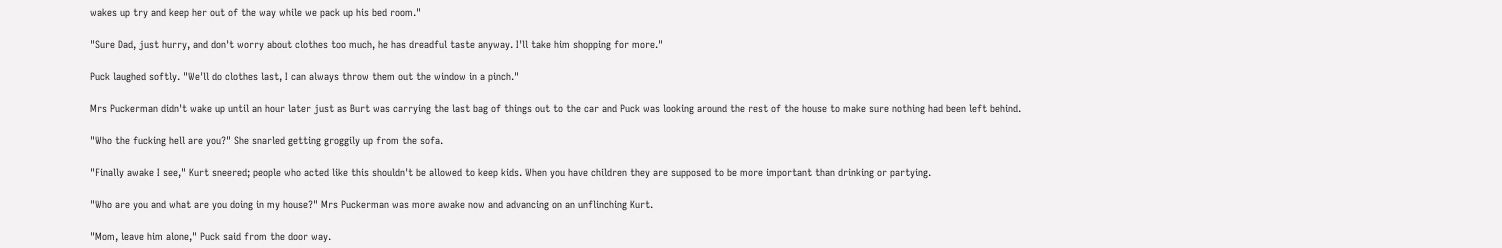wakes up try and keep her out of the way while we pack up his bed room."

"Sure Dad, just hurry, and don't worry about clothes too much, he has dreadful taste anyway. I'll take him shopping for more."

Puck laughed softly. "We'll do clothes last, I can always throw them out the window in a pinch."

Mrs Puckerman didn't wake up until an hour later just as Burt was carrying the last bag of things out to the car and Puck was looking around the rest of the house to make sure nothing had been left behind.

"Who the fucking hell are you?" She snarled getting groggily up from the sofa.

"Finally awake I see," Kurt sneered; people who acted like this shouldn't be allowed to keep kids. When you have children they are supposed to be more important than drinking or partying.

"Who are you and what are you doing in my house?" Mrs Puckerman was more awake now and advancing on an unflinching Kurt.

"Mom, leave him alone," Puck said from the door way.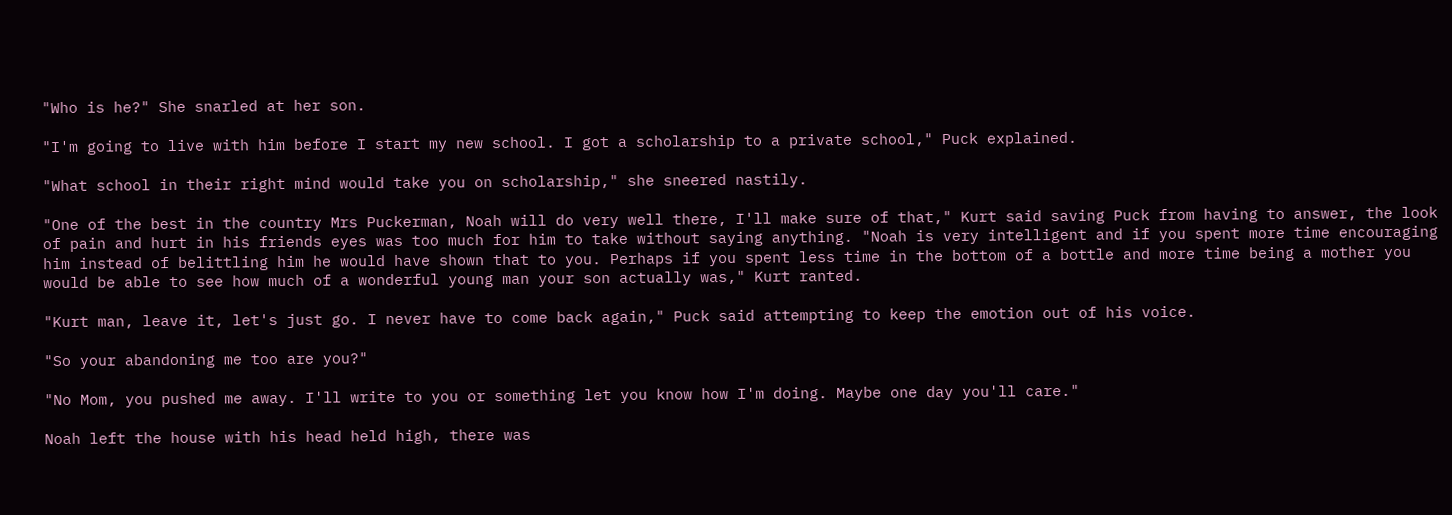"Who is he?" She snarled at her son.

"I'm going to live with him before I start my new school. I got a scholarship to a private school," Puck explained.

"What school in their right mind would take you on scholarship," she sneered nastily.

"One of the best in the country Mrs Puckerman, Noah will do very well there, I'll make sure of that," Kurt said saving Puck from having to answer, the look of pain and hurt in his friends eyes was too much for him to take without saying anything. "Noah is very intelligent and if you spent more time encouraging him instead of belittling him he would have shown that to you. Perhaps if you spent less time in the bottom of a bottle and more time being a mother you would be able to see how much of a wonderful young man your son actually was," Kurt ranted.

"Kurt man, leave it, let's just go. I never have to come back again," Puck said attempting to keep the emotion out of his voice.

"So your abandoning me too are you?"

"No Mom, you pushed me away. I'll write to you or something let you know how I'm doing. Maybe one day you'll care."

Noah left the house with his head held high, there was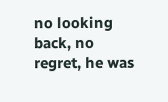no looking back, no regret, he was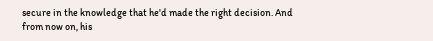secure in the knowledge that he'd made the right decision. And from now on, his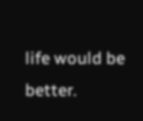life would be better.